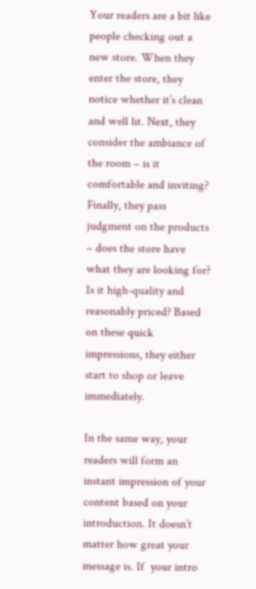Your readers are a bit like people checking out a new store. When they enter the store, they notice whether it’s clean and well lit. Next, they consider the ambiance of the room – is it comfortable and inviting? Finally, they pass judgment on the products – does the store have what they are looking for? Is it high-quality and reasonably priced? Based on these quick impressions, they either start to shop or leave immediately.

In the same way, your readers will form an instant impression of your content based on your introduction. It doesn’t matter how great your message is. If  your intro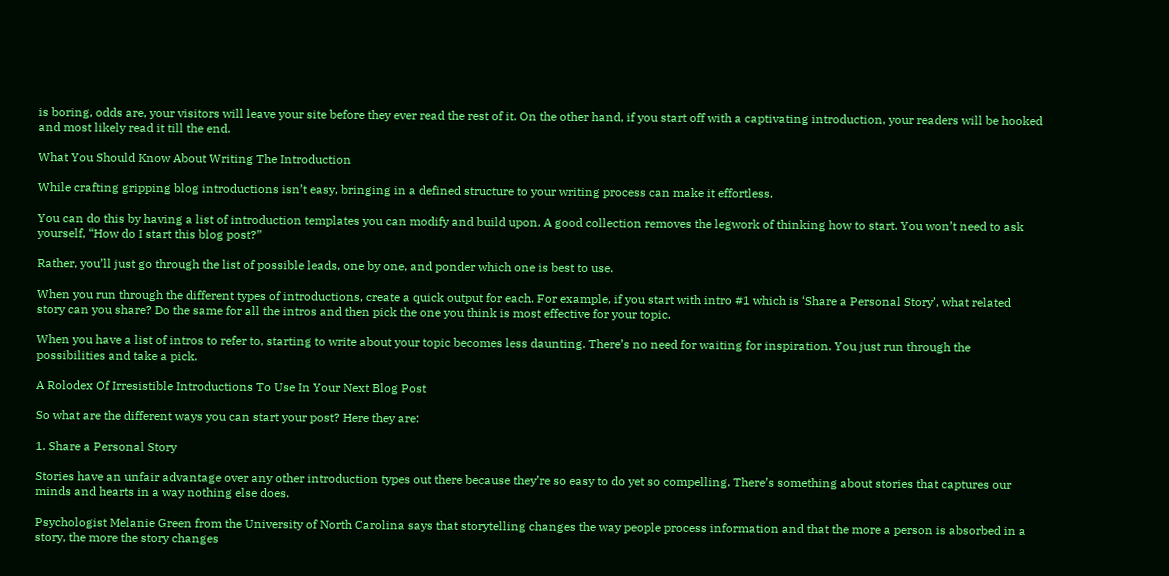is boring, odds are, your visitors will leave your site before they ever read the rest of it. On the other hand, if you start off with a captivating introduction, your readers will be hooked and most likely read it till the end.

What You Should Know About Writing The Introduction

While crafting gripping blog introductions isn’t easy, bringing in a defined structure to your writing process can make it effortless.

You can do this by having a list of introduction templates you can modify and build upon. A good collection removes the legwork of thinking how to start. You won’t need to ask yourself, “How do I start this blog post?”

Rather, you’ll just go through the list of possible leads, one by one, and ponder which one is best to use.

When you run through the different types of introductions, create a quick output for each. For example, if you start with intro #1 which is ‘Share a Personal Story’, what related story can you share? Do the same for all the intros and then pick the one you think is most effective for your topic.

When you have a list of intros to refer to, starting to write about your topic becomes less daunting. There’s no need for waiting for inspiration. You just run through the possibilities and take a pick.

A Rolodex Of Irresistible Introductions To Use In Your Next Blog Post

So what are the different ways you can start your post? Here they are:

1. Share a Personal Story

Stories have an unfair advantage over any other introduction types out there because they’re so easy to do yet so compelling. There’s something about stories that captures our minds and hearts in a way nothing else does.

Psychologist Melanie Green from the University of North Carolina says that storytelling changes the way people process information and that the more a person is absorbed in a story, the more the story changes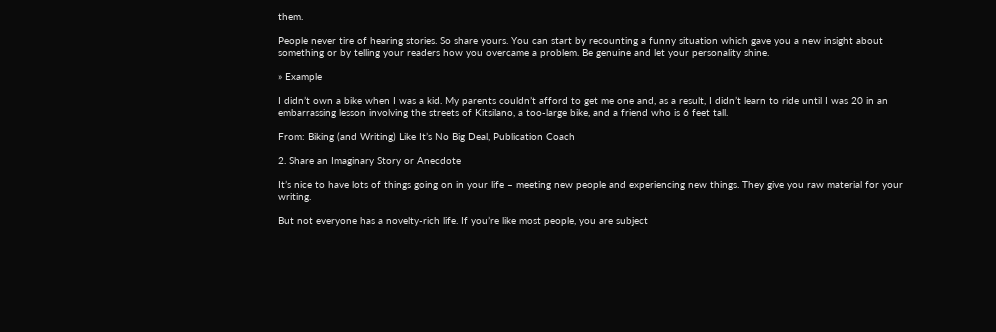them.

People never tire of hearing stories. So share yours. You can start by recounting a funny situation which gave you a new insight about something or by telling your readers how you overcame a problem. Be genuine and let your personality shine.

» Example

I didn’t own a bike when I was a kid. My parents couldn’t afford to get me one and, as a result, I didn’t learn to ride until I was 20 in an embarrassing lesson involving the streets of Kitsilano, a too-large bike, and a friend who is 6 feet tall.

From: Biking (and Writing) Like It’s No Big Deal, Publication Coach

2. Share an Imaginary Story or Anecdote

It’s nice to have lots of things going on in your life – meeting new people and experiencing new things. They give you raw material for your writing.

But not everyone has a novelty-rich life. If you’re like most people, you are subject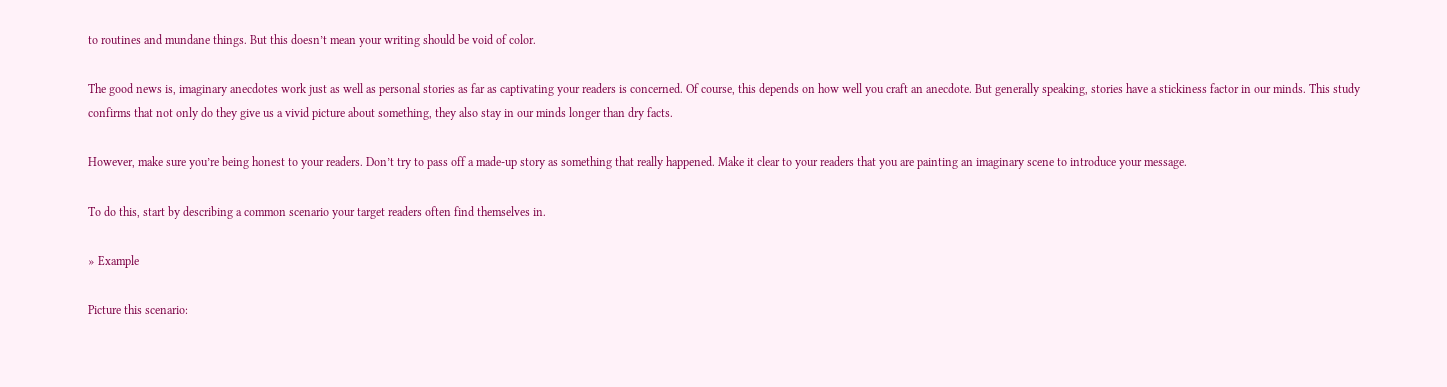to routines and mundane things. But this doesn’t mean your writing should be void of color.

The good news is, imaginary anecdotes work just as well as personal stories as far as captivating your readers is concerned. Of course, this depends on how well you craft an anecdote. But generally speaking, stories have a stickiness factor in our minds. This study confirms that not only do they give us a vivid picture about something, they also stay in our minds longer than dry facts.

However, make sure you’re being honest to your readers. Don’t try to pass off a made-up story as something that really happened. Make it clear to your readers that you are painting an imaginary scene to introduce your message.

To do this, start by describing a common scenario your target readers often find themselves in.

» Example

Picture this scenario: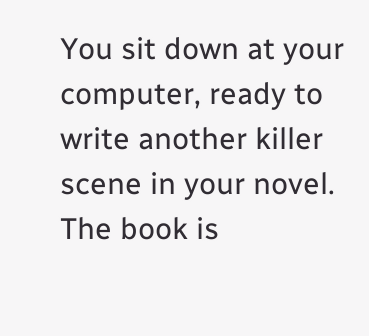You sit down at your computer, ready to write another killer scene in your novel. The book is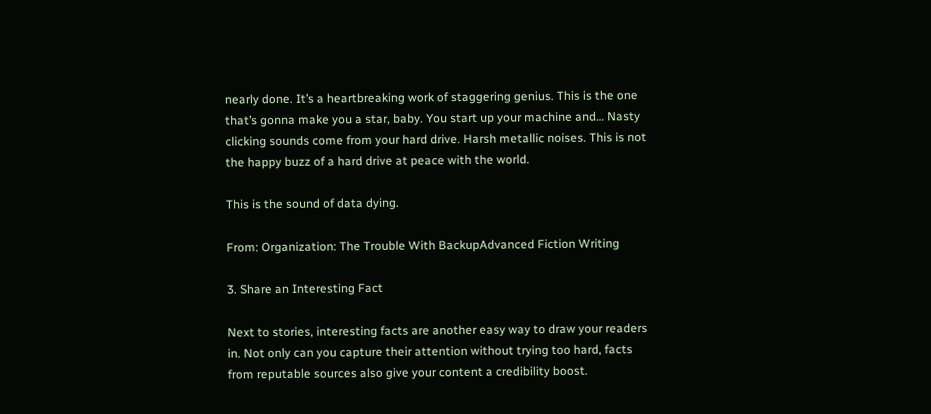nearly done. It’s a heartbreaking work of staggering genius. This is the one that’s gonna make you a star, baby. You start up your machine and… Nasty clicking sounds come from your hard drive. Harsh metallic noises. This is not the happy buzz of a hard drive at peace with the world.

This is the sound of data dying.

From: Organization: The Trouble With BackupAdvanced Fiction Writing

3. Share an Interesting Fact

Next to stories, interesting facts are another easy way to draw your readers in. Not only can you capture their attention without trying too hard, facts from reputable sources also give your content a credibility boost.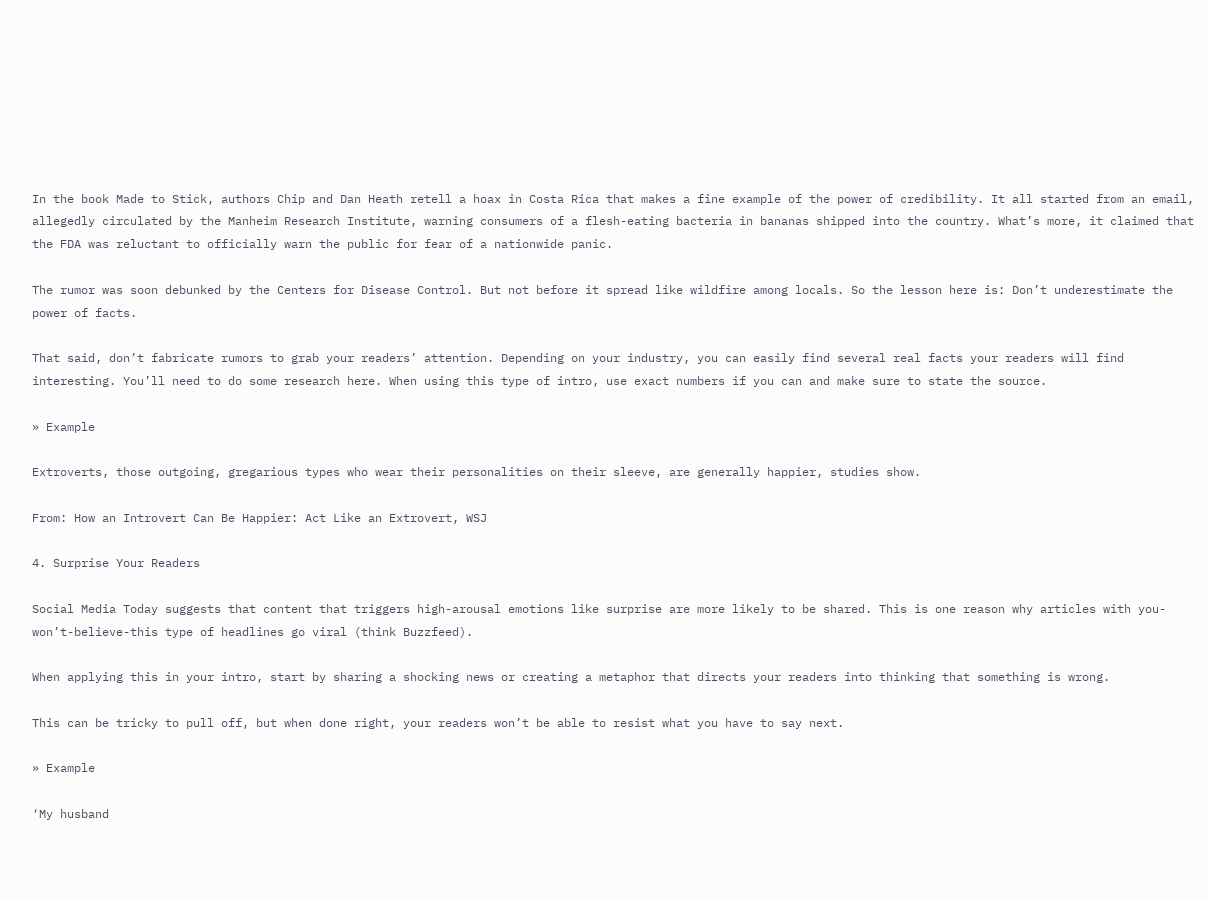In the book Made to Stick, authors Chip and Dan Heath retell a hoax in Costa Rica that makes a fine example of the power of credibility. It all started from an email, allegedly circulated by the Manheim Research Institute, warning consumers of a flesh-eating bacteria in bananas shipped into the country. What’s more, it claimed that the FDA was reluctant to officially warn the public for fear of a nationwide panic.

The rumor was soon debunked by the Centers for Disease Control. But not before it spread like wildfire among locals. So the lesson here is: Don’t underestimate the power of facts.

That said, don’t fabricate rumors to grab your readers’ attention. Depending on your industry, you can easily find several real facts your readers will find interesting. You’ll need to do some research here. When using this type of intro, use exact numbers if you can and make sure to state the source.

» Example

Extroverts, those outgoing, gregarious types who wear their personalities on their sleeve, are generally happier, studies show.

From: How an Introvert Can Be Happier: Act Like an Extrovert, WSJ

4. Surprise Your Readers

Social Media Today suggests that content that triggers high-arousal emotions like surprise are more likely to be shared. This is one reason why articles with you-won’t-believe-this type of headlines go viral (think Buzzfeed).

When applying this in your intro, start by sharing a shocking news or creating a metaphor that directs your readers into thinking that something is wrong.

This can be tricky to pull off, but when done right, your readers won’t be able to resist what you have to say next.

» Example

‘My husband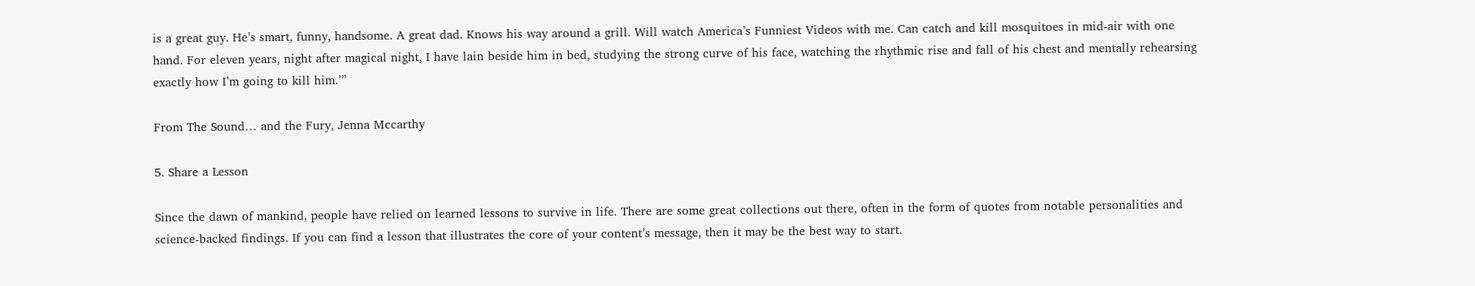is a great guy. He’s smart, funny, handsome. A great dad. Knows his way around a grill. Will watch America’s Funniest Videos with me. Can catch and kill mosquitoes in mid-air with one hand. For eleven years, night after magical night, I have lain beside him in bed, studying the strong curve of his face, watching the rhythmic rise and fall of his chest and mentally rehearsing exactly how I’m going to kill him.’”

From The Sound… and the Fury, Jenna Mccarthy

5. Share a Lesson

Since the dawn of mankind, people have relied on learned lessons to survive in life. There are some great collections out there, often in the form of quotes from notable personalities and science-backed findings. If you can find a lesson that illustrates the core of your content’s message, then it may be the best way to start.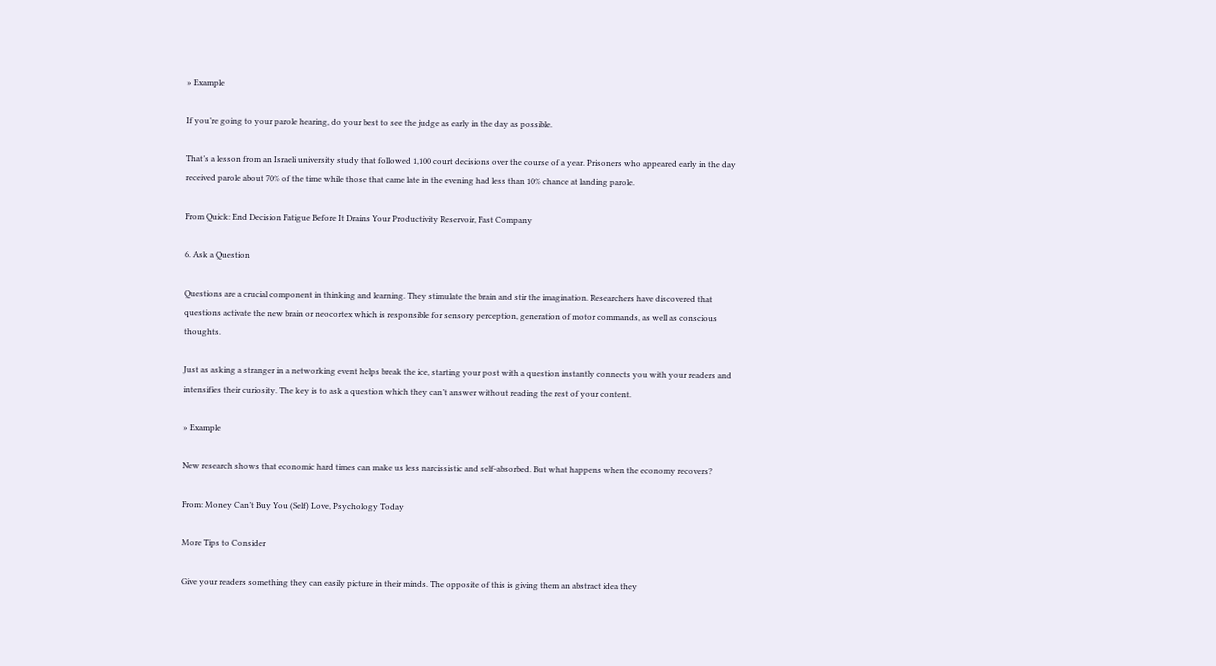» Example

If you’re going to your parole hearing, do your best to see the judge as early in the day as possible.

That’s a lesson from an Israeli university study that followed 1,100 court decisions over the course of a year. Prisoners who appeared early in the day received parole about 70% of the time while those that came late in the evening had less than 10% chance at landing parole.

From Quick: End Decision Fatigue Before It Drains Your Productivity Reservoir, Fast Company

6. Ask a Question

Questions are a crucial component in thinking and learning. They stimulate the brain and stir the imagination. Researchers have discovered that questions activate the new brain or neocortex which is responsible for sensory perception, generation of motor commands, as well as conscious thoughts.

Just as asking a stranger in a networking event helps break the ice, starting your post with a question instantly connects you with your readers and intensifies their curiosity. The key is to ask a question which they can’t answer without reading the rest of your content.

» Example

New research shows that economic hard times can make us less narcissistic and self-absorbed. But what happens when the economy recovers?

From: Money Can’t Buy You (Self) Love, Psychology Today

More Tips to Consider

Give your readers something they can easily picture in their minds. The opposite of this is giving them an abstract idea they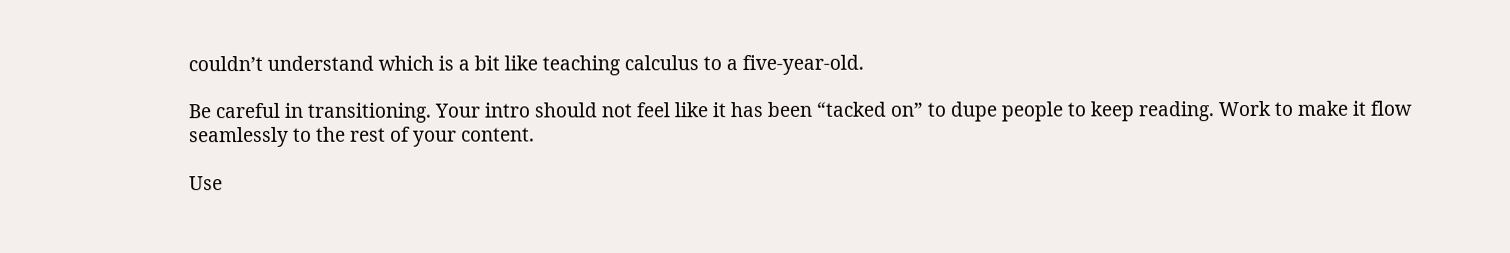couldn’t understand which is a bit like teaching calculus to a five-year-old.

Be careful in transitioning. Your intro should not feel like it has been “tacked on” to dupe people to keep reading. Work to make it flow seamlessly to the rest of your content.

Use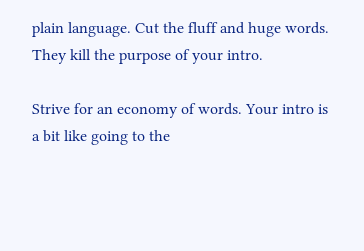plain language. Cut the fluff and huge words. They kill the purpose of your intro.

Strive for an economy of words. Your intro is a bit like going to the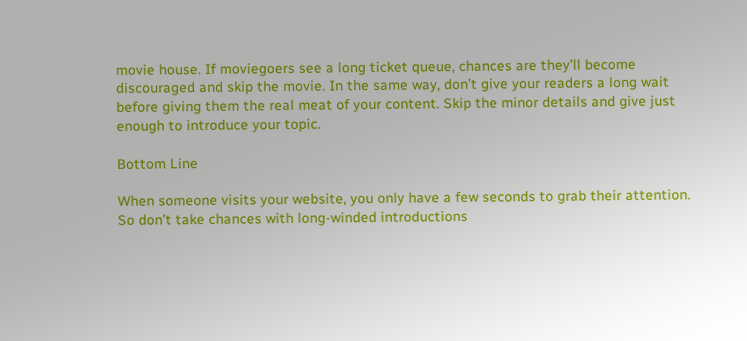movie house. If moviegoers see a long ticket queue, chances are they’ll become discouraged and skip the movie. In the same way, don’t give your readers a long wait before giving them the real meat of your content. Skip the minor details and give just enough to introduce your topic.

Bottom Line

When someone visits your website, you only have a few seconds to grab their attention. So don’t take chances with long-winded introductions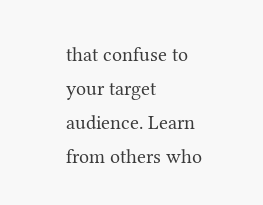that confuse to your target audience. Learn from others who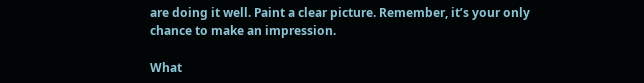are doing it well. Paint a clear picture. Remember, it’s your only chance to make an impression.

What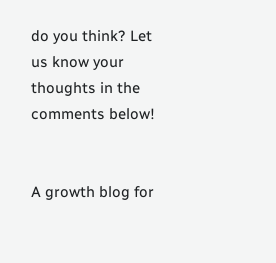do you think? Let us know your thoughts in the comments below!


A growth blog for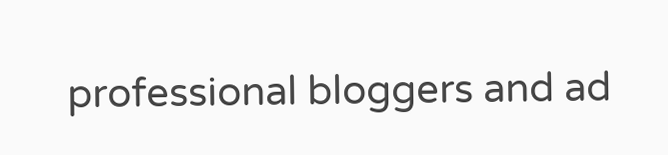professional bloggers and ad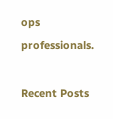ops professionals.

Recent Posts